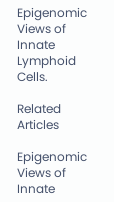Epigenomic Views of Innate Lymphoid Cells.

Related Articles

Epigenomic Views of Innate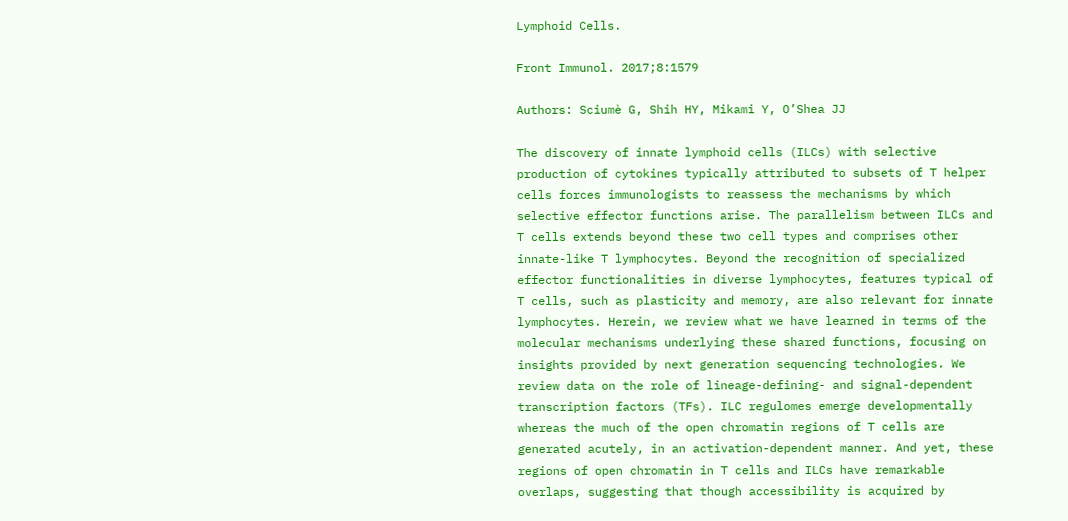Lymphoid Cells.

Front Immunol. 2017;8:1579

Authors: Sciumè G, Shih HY, Mikami Y, O’Shea JJ

The discovery of innate lymphoid cells (ILCs) with selective production of cytokines typically attributed to subsets of T helper cells forces immunologists to reassess the mechanisms by which selective effector functions arise. The parallelism between ILCs and T cells extends beyond these two cell types and comprises other innate-like T lymphocytes. Beyond the recognition of specialized effector functionalities in diverse lymphocytes, features typical of T cells, such as plasticity and memory, are also relevant for innate lymphocytes. Herein, we review what we have learned in terms of the molecular mechanisms underlying these shared functions, focusing on insights provided by next generation sequencing technologies. We review data on the role of lineage-defining- and signal-dependent transcription factors (TFs). ILC regulomes emerge developmentally whereas the much of the open chromatin regions of T cells are generated acutely, in an activation-dependent manner. And yet, these regions of open chromatin in T cells and ILCs have remarkable overlaps, suggesting that though accessibility is acquired by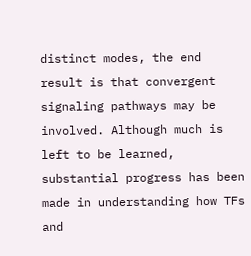distinct modes, the end result is that convergent signaling pathways may be involved. Although much is left to be learned, substantial progress has been made in understanding how TFs and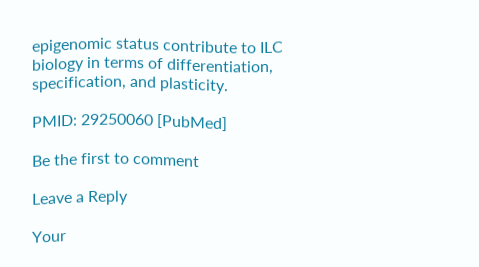epigenomic status contribute to ILC biology in terms of differentiation, specification, and plasticity.

PMID: 29250060 [PubMed]

Be the first to comment

Leave a Reply

Your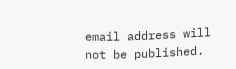email address will not be published.